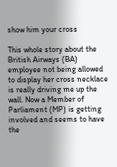show him your cross

This whole story about the British Airways (BA) employee not being allowed to display her cross necklace is really driving me up the wall. Now a Member of Parliament (MP) is getting involved and seems to have the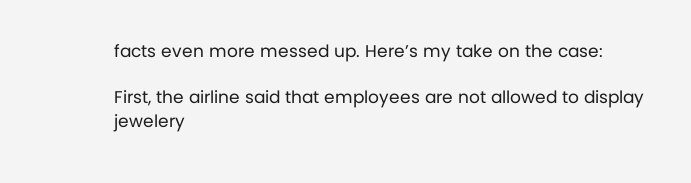facts even more messed up. Here’s my take on the case:

First, the airline said that employees are not allowed to display jewelery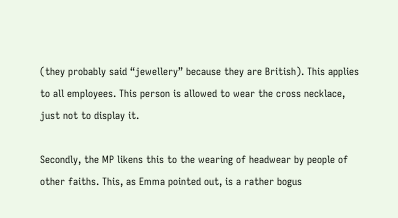(they probably said “jewellery” because they are British). This applies to all employees. This person is allowed to wear the cross necklace, just not to display it.

Secondly, the MP likens this to the wearing of headwear by people of other faiths. This, as Emma pointed out, is a rather bogus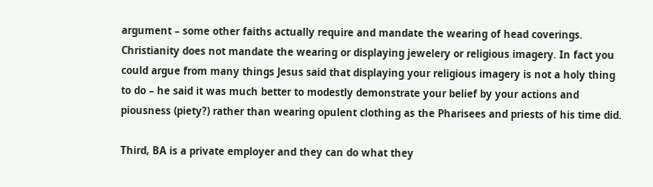argument – some other faiths actually require and mandate the wearing of head coverings. Christianity does not mandate the wearing or displaying jewelery or religious imagery. In fact you could argue from many things Jesus said that displaying your religious imagery is not a holy thing to do – he said it was much better to modestly demonstrate your belief by your actions and piousness (piety?) rather than wearing opulent clothing as the Pharisees and priests of his time did.

Third, BA is a private employer and they can do what they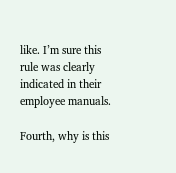like. I’m sure this rule was clearly indicated in their employee manuals.

Fourth, why is this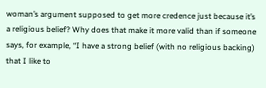woman’s argument supposed to get more credence just because it’s a religious belief? Why does that make it more valid than if someone says, for example, “I have a strong belief (with no religious backing) that I like to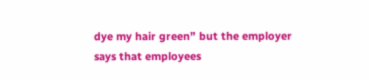dye my hair green” but the employer says that employees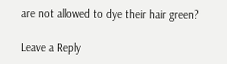are not allowed to dye their hair green?

Leave a Reply